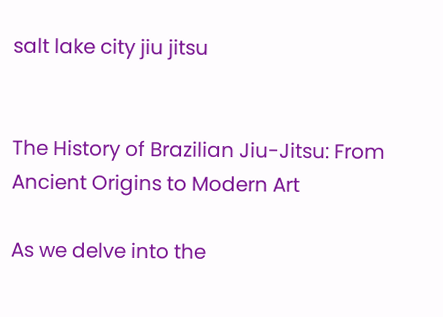salt lake city jiu jitsu


The History of Brazilian Jiu-Jitsu: From Ancient Origins to Modern Art

As we delve into the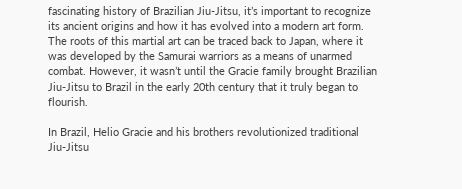fascinating history of Brazilian Jiu-Jitsu, it’s important to recognize its ancient origins and how it has evolved into a modern art form. The roots of this martial art can be traced back to Japan, where it was developed by the Samurai warriors as a means of unarmed combat. However, it wasn’t until the Gracie family brought Brazilian Jiu-Jitsu to Brazil in the early 20th century that it truly began to flourish.

In Brazil, Helio Gracie and his brothers revolutionized traditional Jiu-Jitsu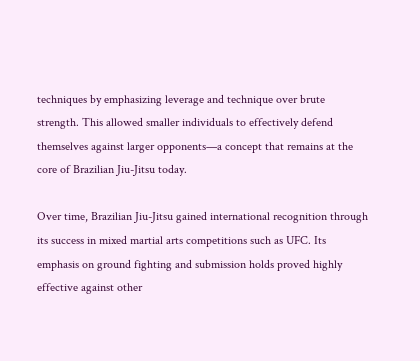techniques by emphasizing leverage and technique over brute strength. This allowed smaller individuals to effectively defend themselves against larger opponents—a concept that remains at the core of Brazilian Jiu-Jitsu today.

Over time, Brazilian Jiu-Jitsu gained international recognition through its success in mixed martial arts competitions such as UFC. Its emphasis on ground fighting and submission holds proved highly effective against other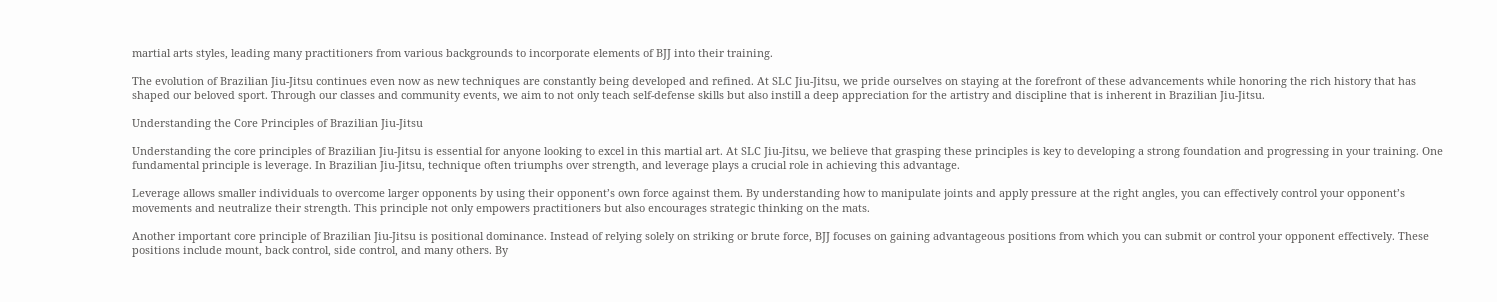martial arts styles, leading many practitioners from various backgrounds to incorporate elements of BJJ into their training.

The evolution of Brazilian Jiu-Jitsu continues even now as new techniques are constantly being developed and refined. At SLC Jiu-Jitsu, we pride ourselves on staying at the forefront of these advancements while honoring the rich history that has shaped our beloved sport. Through our classes and community events, we aim to not only teach self-defense skills but also instill a deep appreciation for the artistry and discipline that is inherent in Brazilian Jiu-Jitsu.

Understanding the Core Principles of Brazilian Jiu-Jitsu

Understanding the core principles of Brazilian Jiu-Jitsu is essential for anyone looking to excel in this martial art. At SLC Jiu-Jitsu, we believe that grasping these principles is key to developing a strong foundation and progressing in your training. One fundamental principle is leverage. In Brazilian Jiu-Jitsu, technique often triumphs over strength, and leverage plays a crucial role in achieving this advantage.

Leverage allows smaller individuals to overcome larger opponents by using their opponent’s own force against them. By understanding how to manipulate joints and apply pressure at the right angles, you can effectively control your opponent’s movements and neutralize their strength. This principle not only empowers practitioners but also encourages strategic thinking on the mats.

Another important core principle of Brazilian Jiu-Jitsu is positional dominance. Instead of relying solely on striking or brute force, BJJ focuses on gaining advantageous positions from which you can submit or control your opponent effectively. These positions include mount, back control, side control, and many others. By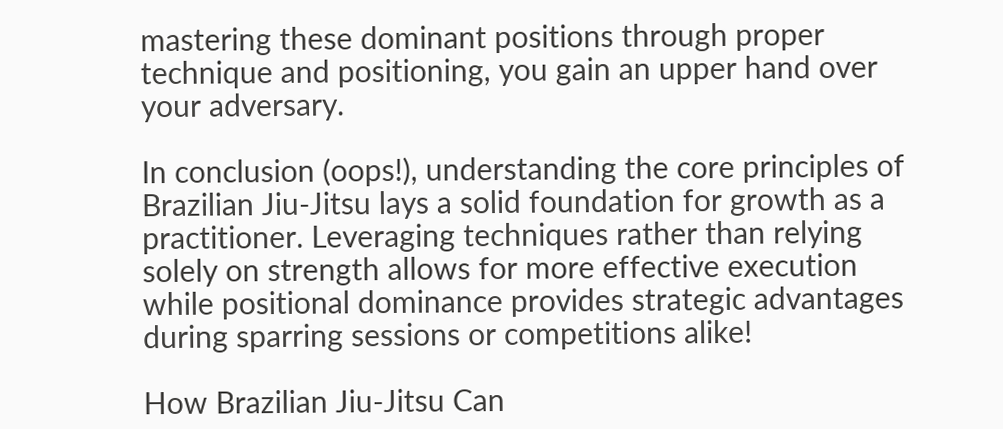mastering these dominant positions through proper technique and positioning, you gain an upper hand over your adversary.

In conclusion (oops!), understanding the core principles of Brazilian Jiu-Jitsu lays a solid foundation for growth as a practitioner. Leveraging techniques rather than relying solely on strength allows for more effective execution while positional dominance provides strategic advantages during sparring sessions or competitions alike!

How Brazilian Jiu-Jitsu Can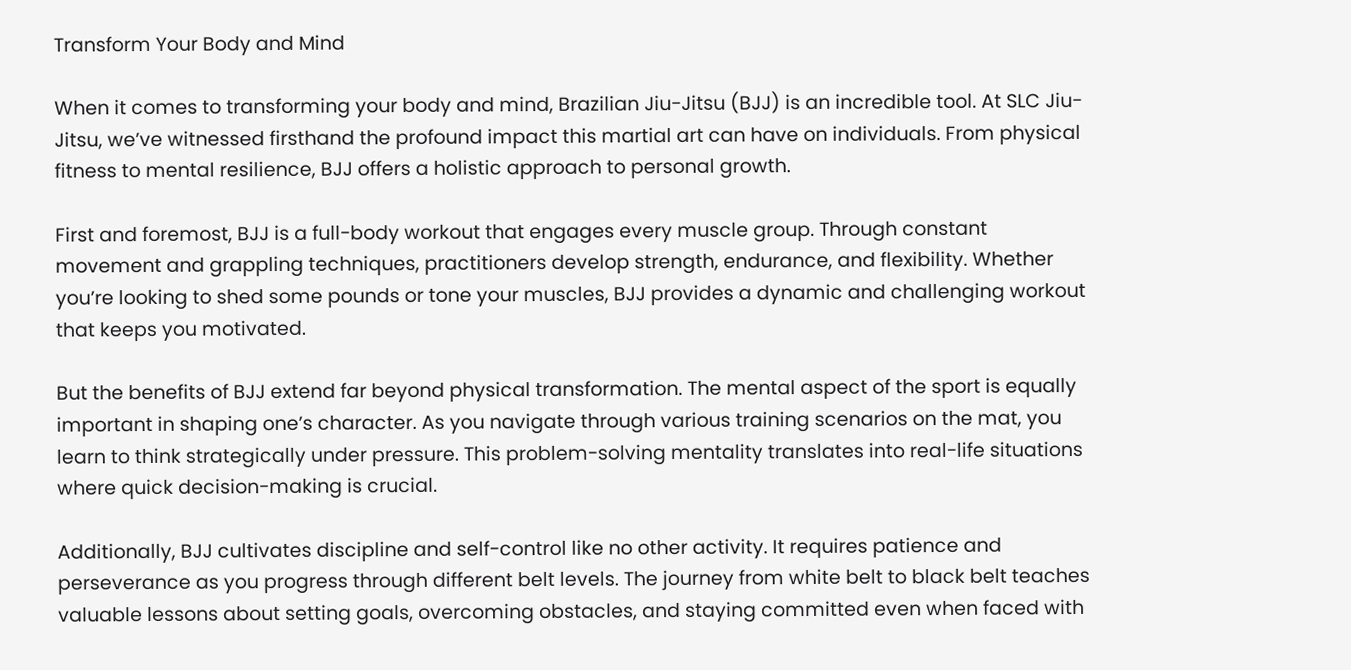Transform Your Body and Mind

When it comes to transforming your body and mind, Brazilian Jiu-Jitsu (BJJ) is an incredible tool. At SLC Jiu-Jitsu, we’ve witnessed firsthand the profound impact this martial art can have on individuals. From physical fitness to mental resilience, BJJ offers a holistic approach to personal growth.

First and foremost, BJJ is a full-body workout that engages every muscle group. Through constant movement and grappling techniques, practitioners develop strength, endurance, and flexibility. Whether you’re looking to shed some pounds or tone your muscles, BJJ provides a dynamic and challenging workout that keeps you motivated.

But the benefits of BJJ extend far beyond physical transformation. The mental aspect of the sport is equally important in shaping one’s character. As you navigate through various training scenarios on the mat, you learn to think strategically under pressure. This problem-solving mentality translates into real-life situations where quick decision-making is crucial.

Additionally, BJJ cultivates discipline and self-control like no other activity. It requires patience and perseverance as you progress through different belt levels. The journey from white belt to black belt teaches valuable lessons about setting goals, overcoming obstacles, and staying committed even when faced with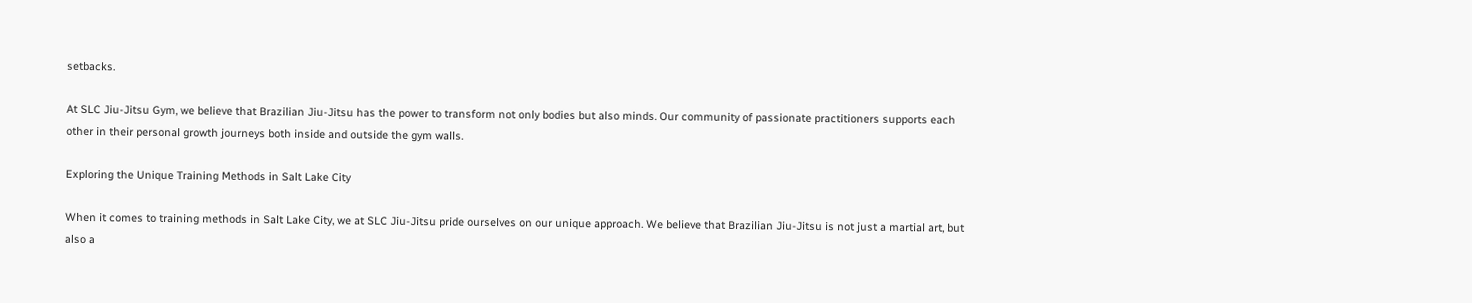setbacks.

At SLC Jiu-Jitsu Gym, we believe that Brazilian Jiu-Jitsu has the power to transform not only bodies but also minds. Our community of passionate practitioners supports each other in their personal growth journeys both inside and outside the gym walls.

Exploring the Unique Training Methods in Salt Lake City

When it comes to training methods in Salt Lake City, we at SLC Jiu-Jitsu pride ourselves on our unique approach. We believe that Brazilian Jiu-Jitsu is not just a martial art, but also a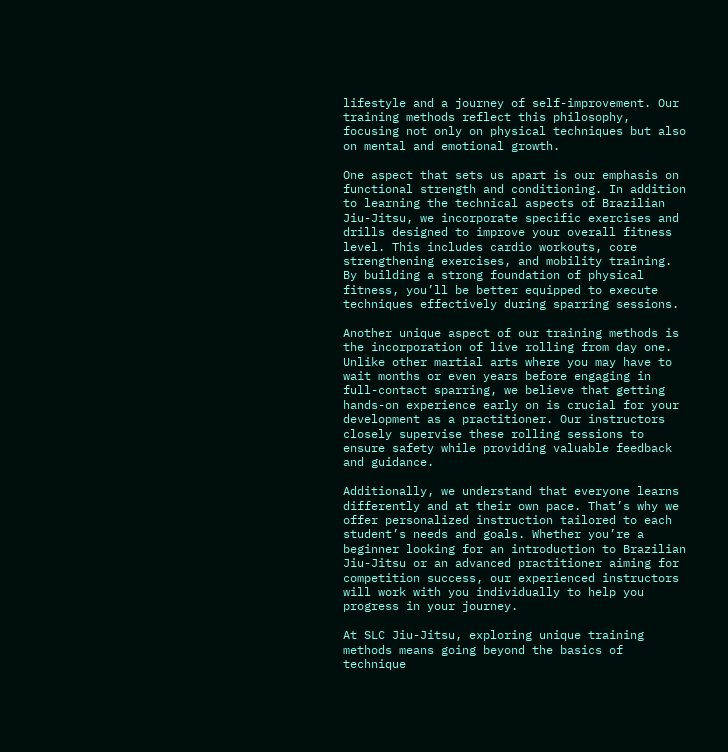lifestyle and a journey of self-improvement. Our training methods reflect this philosophy, focusing not only on physical techniques but also on mental and emotional growth.

One aspect that sets us apart is our emphasis on functional strength and conditioning. In addition to learning the technical aspects of Brazilian Jiu-Jitsu, we incorporate specific exercises and drills designed to improve your overall fitness level. This includes cardio workouts, core strengthening exercises, and mobility training. By building a strong foundation of physical fitness, you’ll be better equipped to execute techniques effectively during sparring sessions.

Another unique aspect of our training methods is the incorporation of live rolling from day one. Unlike other martial arts where you may have to wait months or even years before engaging in full-contact sparring, we believe that getting hands-on experience early on is crucial for your development as a practitioner. Our instructors closely supervise these rolling sessions to ensure safety while providing valuable feedback and guidance.

Additionally, we understand that everyone learns differently and at their own pace. That’s why we offer personalized instruction tailored to each student’s needs and goals. Whether you’re a beginner looking for an introduction to Brazilian Jiu-Jitsu or an advanced practitioner aiming for competition success, our experienced instructors will work with you individually to help you progress in your journey.

At SLC Jiu-Jitsu, exploring unique training methods means going beyond the basics of technique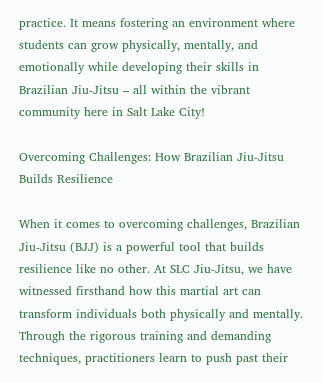practice. It means fostering an environment where students can grow physically, mentally, and emotionally while developing their skills in Brazilian Jiu-Jitsu – all within the vibrant community here in Salt Lake City!

Overcoming Challenges: How Brazilian Jiu-Jitsu Builds Resilience

When it comes to overcoming challenges, Brazilian Jiu-Jitsu (BJJ) is a powerful tool that builds resilience like no other. At SLC Jiu-Jitsu, we have witnessed firsthand how this martial art can transform individuals both physically and mentally. Through the rigorous training and demanding techniques, practitioners learn to push past their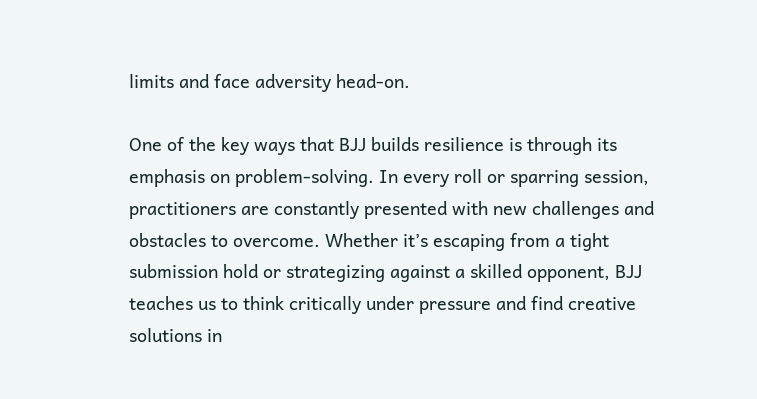limits and face adversity head-on.

One of the key ways that BJJ builds resilience is through its emphasis on problem-solving. In every roll or sparring session, practitioners are constantly presented with new challenges and obstacles to overcome. Whether it’s escaping from a tight submission hold or strategizing against a skilled opponent, BJJ teaches us to think critically under pressure and find creative solutions in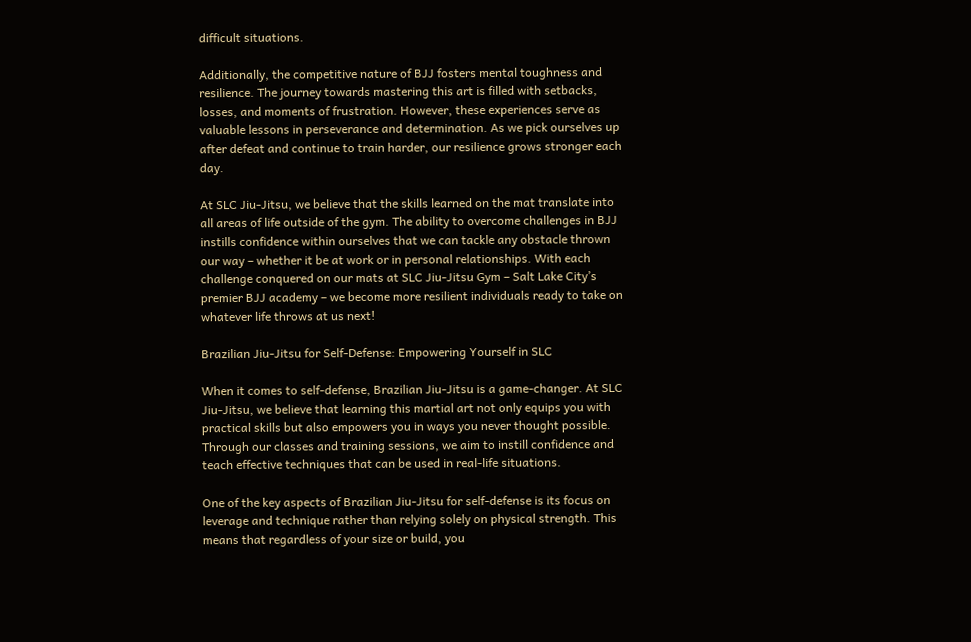difficult situations.

Additionally, the competitive nature of BJJ fosters mental toughness and resilience. The journey towards mastering this art is filled with setbacks, losses, and moments of frustration. However, these experiences serve as valuable lessons in perseverance and determination. As we pick ourselves up after defeat and continue to train harder, our resilience grows stronger each day.

At SLC Jiu-Jitsu, we believe that the skills learned on the mat translate into all areas of life outside of the gym. The ability to overcome challenges in BJJ instills confidence within ourselves that we can tackle any obstacle thrown our way – whether it be at work or in personal relationships. With each challenge conquered on our mats at SLC Jiu-Jitsu Gym – Salt Lake City’s premier BJJ academy – we become more resilient individuals ready to take on whatever life throws at us next!

Brazilian Jiu-Jitsu for Self-Defense: Empowering Yourself in SLC

When it comes to self-defense, Brazilian Jiu-Jitsu is a game-changer. At SLC Jiu-Jitsu, we believe that learning this martial art not only equips you with practical skills but also empowers you in ways you never thought possible. Through our classes and training sessions, we aim to instill confidence and teach effective techniques that can be used in real-life situations.

One of the key aspects of Brazilian Jiu-Jitsu for self-defense is its focus on leverage and technique rather than relying solely on physical strength. This means that regardless of your size or build, you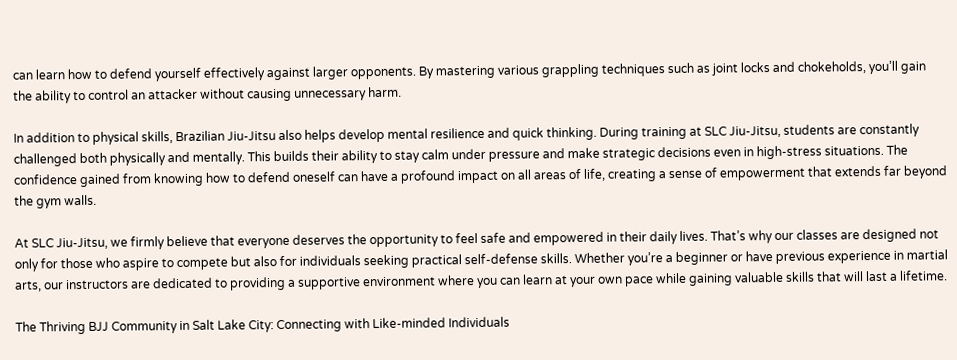can learn how to defend yourself effectively against larger opponents. By mastering various grappling techniques such as joint locks and chokeholds, you’ll gain the ability to control an attacker without causing unnecessary harm.

In addition to physical skills, Brazilian Jiu-Jitsu also helps develop mental resilience and quick thinking. During training at SLC Jiu-Jitsu, students are constantly challenged both physically and mentally. This builds their ability to stay calm under pressure and make strategic decisions even in high-stress situations. The confidence gained from knowing how to defend oneself can have a profound impact on all areas of life, creating a sense of empowerment that extends far beyond the gym walls.

At SLC Jiu-Jitsu, we firmly believe that everyone deserves the opportunity to feel safe and empowered in their daily lives. That’s why our classes are designed not only for those who aspire to compete but also for individuals seeking practical self-defense skills. Whether you’re a beginner or have previous experience in martial arts, our instructors are dedicated to providing a supportive environment where you can learn at your own pace while gaining valuable skills that will last a lifetime.

The Thriving BJJ Community in Salt Lake City: Connecting with Like-minded Individuals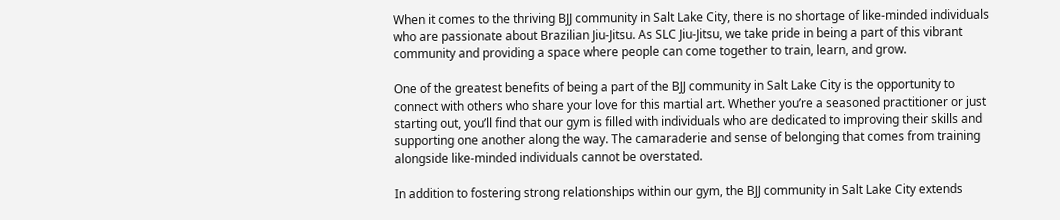When it comes to the thriving BJJ community in Salt Lake City, there is no shortage of like-minded individuals who are passionate about Brazilian Jiu-Jitsu. As SLC Jiu-Jitsu, we take pride in being a part of this vibrant community and providing a space where people can come together to train, learn, and grow.

One of the greatest benefits of being a part of the BJJ community in Salt Lake City is the opportunity to connect with others who share your love for this martial art. Whether you’re a seasoned practitioner or just starting out, you’ll find that our gym is filled with individuals who are dedicated to improving their skills and supporting one another along the way. The camaraderie and sense of belonging that comes from training alongside like-minded individuals cannot be overstated.

In addition to fostering strong relationships within our gym, the BJJ community in Salt Lake City extends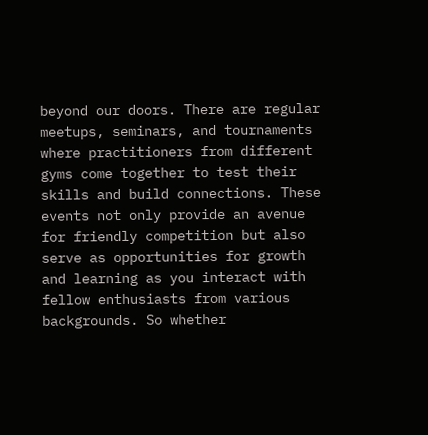beyond our doors. There are regular meetups, seminars, and tournaments where practitioners from different gyms come together to test their skills and build connections. These events not only provide an avenue for friendly competition but also serve as opportunities for growth and learning as you interact with fellow enthusiasts from various backgrounds. So whether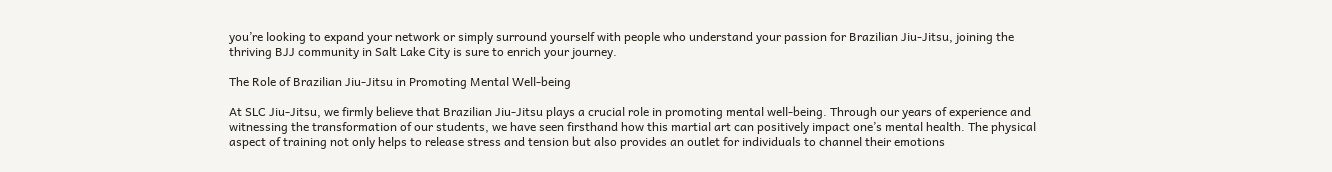you’re looking to expand your network or simply surround yourself with people who understand your passion for Brazilian Jiu-Jitsu, joining the thriving BJJ community in Salt Lake City is sure to enrich your journey.

The Role of Brazilian Jiu-Jitsu in Promoting Mental Well-being

At SLC Jiu-Jitsu, we firmly believe that Brazilian Jiu-Jitsu plays a crucial role in promoting mental well-being. Through our years of experience and witnessing the transformation of our students, we have seen firsthand how this martial art can positively impact one’s mental health. The physical aspect of training not only helps to release stress and tension but also provides an outlet for individuals to channel their emotions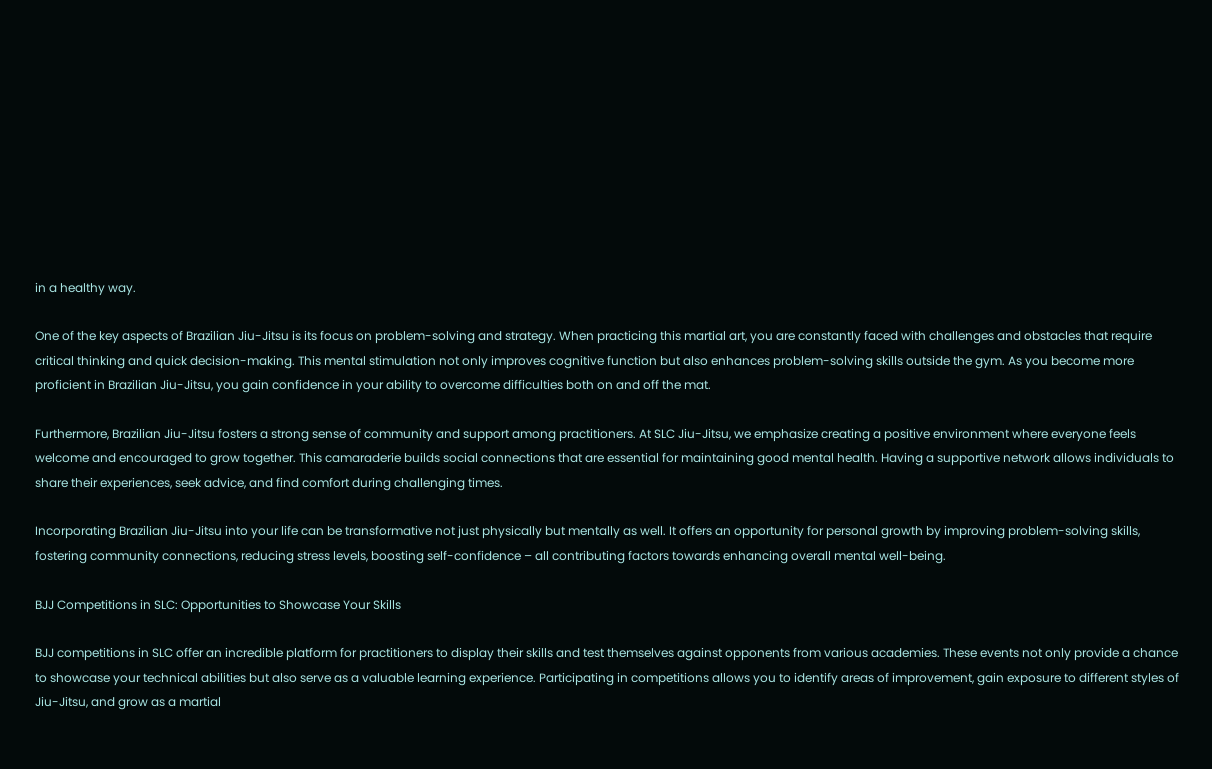in a healthy way.

One of the key aspects of Brazilian Jiu-Jitsu is its focus on problem-solving and strategy. When practicing this martial art, you are constantly faced with challenges and obstacles that require critical thinking and quick decision-making. This mental stimulation not only improves cognitive function but also enhances problem-solving skills outside the gym. As you become more proficient in Brazilian Jiu-Jitsu, you gain confidence in your ability to overcome difficulties both on and off the mat.

Furthermore, Brazilian Jiu-Jitsu fosters a strong sense of community and support among practitioners. At SLC Jiu-Jitsu, we emphasize creating a positive environment where everyone feels welcome and encouraged to grow together. This camaraderie builds social connections that are essential for maintaining good mental health. Having a supportive network allows individuals to share their experiences, seek advice, and find comfort during challenging times.

Incorporating Brazilian Jiu-Jitsu into your life can be transformative not just physically but mentally as well. It offers an opportunity for personal growth by improving problem-solving skills, fostering community connections, reducing stress levels, boosting self-confidence – all contributing factors towards enhancing overall mental well-being.

BJJ Competitions in SLC: Opportunities to Showcase Your Skills

BJJ competitions in SLC offer an incredible platform for practitioners to display their skills and test themselves against opponents from various academies. These events not only provide a chance to showcase your technical abilities but also serve as a valuable learning experience. Participating in competitions allows you to identify areas of improvement, gain exposure to different styles of Jiu-Jitsu, and grow as a martial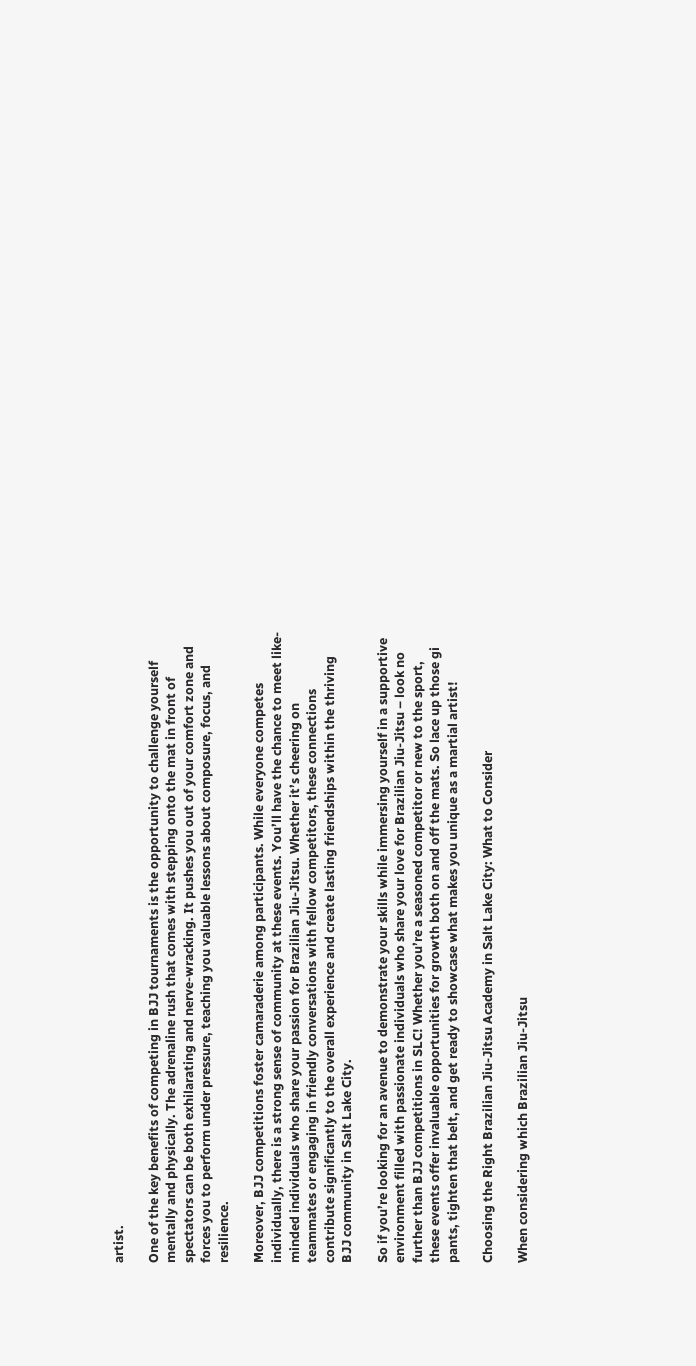artist.

One of the key benefits of competing in BJJ tournaments is the opportunity to challenge yourself mentally and physically. The adrenaline rush that comes with stepping onto the mat in front of spectators can be both exhilarating and nerve-wracking. It pushes you out of your comfort zone and forces you to perform under pressure, teaching you valuable lessons about composure, focus, and resilience.

Moreover, BJJ competitions foster camaraderie among participants. While everyone competes individually, there is a strong sense of community at these events. You’ll have the chance to meet like-minded individuals who share your passion for Brazilian Jiu-Jitsu. Whether it’s cheering on teammates or engaging in friendly conversations with fellow competitors, these connections contribute significantly to the overall experience and create lasting friendships within the thriving BJJ community in Salt Lake City.

So if you’re looking for an avenue to demonstrate your skills while immersing yourself in a supportive environment filled with passionate individuals who share your love for Brazilian Jiu-Jitsu – look no further than BJJ competitions in SLC! Whether you’re a seasoned competitor or new to the sport, these events offer invaluable opportunities for growth both on and off the mats. So lace up those gi pants, tighten that belt, and get ready to showcase what makes you unique as a martial artist!

Choosing the Right Brazilian Jiu-Jitsu Academy in Salt Lake City: What to Consider

When considering which Brazilian Jiu-Jitsu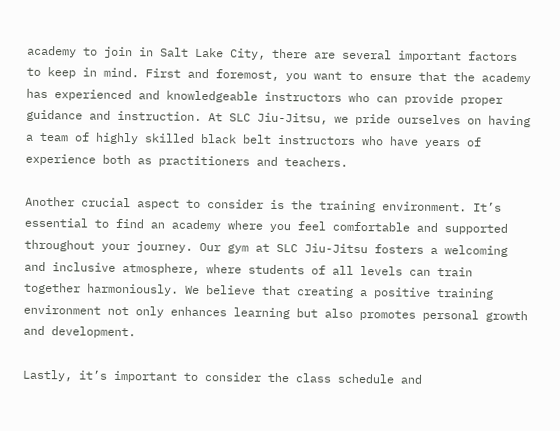academy to join in Salt Lake City, there are several important factors to keep in mind. First and foremost, you want to ensure that the academy has experienced and knowledgeable instructors who can provide proper guidance and instruction. At SLC Jiu-Jitsu, we pride ourselves on having a team of highly skilled black belt instructors who have years of experience both as practitioners and teachers.

Another crucial aspect to consider is the training environment. It’s essential to find an academy where you feel comfortable and supported throughout your journey. Our gym at SLC Jiu-Jitsu fosters a welcoming and inclusive atmosphere, where students of all levels can train together harmoniously. We believe that creating a positive training environment not only enhances learning but also promotes personal growth and development.

Lastly, it’s important to consider the class schedule and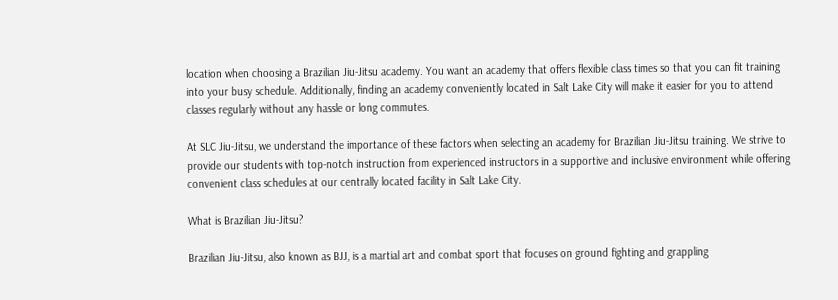location when choosing a Brazilian Jiu-Jitsu academy. You want an academy that offers flexible class times so that you can fit training into your busy schedule. Additionally, finding an academy conveniently located in Salt Lake City will make it easier for you to attend classes regularly without any hassle or long commutes.

At SLC Jiu-Jitsu, we understand the importance of these factors when selecting an academy for Brazilian Jiu-Jitsu training. We strive to provide our students with top-notch instruction from experienced instructors in a supportive and inclusive environment while offering convenient class schedules at our centrally located facility in Salt Lake City.

What is Brazilian Jiu-Jitsu?

Brazilian Jiu-Jitsu, also known as BJJ, is a martial art and combat sport that focuses on ground fighting and grappling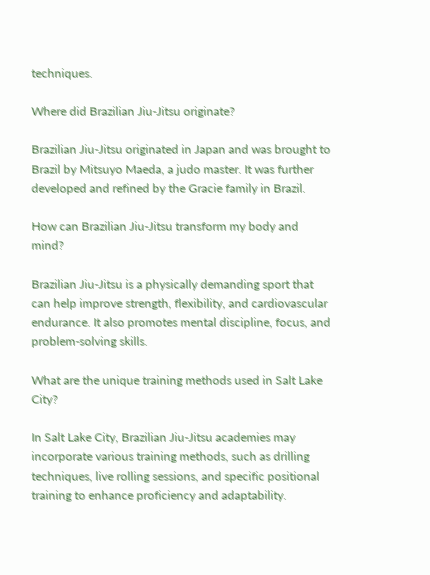techniques.

Where did Brazilian Jiu-Jitsu originate?

Brazilian Jiu-Jitsu originated in Japan and was brought to Brazil by Mitsuyo Maeda, a judo master. It was further developed and refined by the Gracie family in Brazil.

How can Brazilian Jiu-Jitsu transform my body and mind?

Brazilian Jiu-Jitsu is a physically demanding sport that can help improve strength, flexibility, and cardiovascular endurance. It also promotes mental discipline, focus, and problem-solving skills.

What are the unique training methods used in Salt Lake City?

In Salt Lake City, Brazilian Jiu-Jitsu academies may incorporate various training methods, such as drilling techniques, live rolling sessions, and specific positional training to enhance proficiency and adaptability.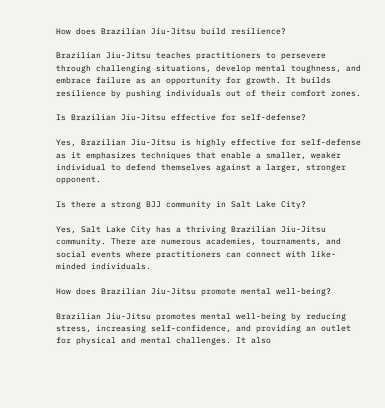How does Brazilian Jiu-Jitsu build resilience?

Brazilian Jiu-Jitsu teaches practitioners to persevere through challenging situations, develop mental toughness, and embrace failure as an opportunity for growth. It builds resilience by pushing individuals out of their comfort zones.

Is Brazilian Jiu-Jitsu effective for self-defense?

Yes, Brazilian Jiu-Jitsu is highly effective for self-defense as it emphasizes techniques that enable a smaller, weaker individual to defend themselves against a larger, stronger opponent.

Is there a strong BJJ community in Salt Lake City?

Yes, Salt Lake City has a thriving Brazilian Jiu-Jitsu community. There are numerous academies, tournaments, and social events where practitioners can connect with like-minded individuals.

How does Brazilian Jiu-Jitsu promote mental well-being?

Brazilian Jiu-Jitsu promotes mental well-being by reducing stress, increasing self-confidence, and providing an outlet for physical and mental challenges. It also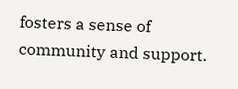fosters a sense of community and support.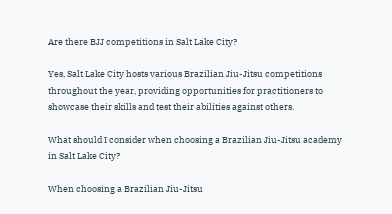Are there BJJ competitions in Salt Lake City?

Yes, Salt Lake City hosts various Brazilian Jiu-Jitsu competitions throughout the year, providing opportunities for practitioners to showcase their skills and test their abilities against others.

What should I consider when choosing a Brazilian Jiu-Jitsu academy in Salt Lake City?

When choosing a Brazilian Jiu-Jitsu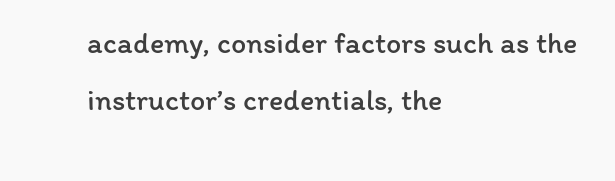academy, consider factors such as the instructor’s credentials, the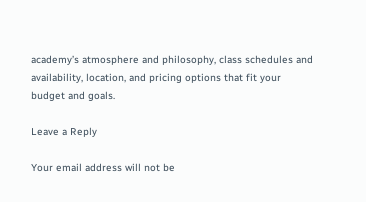academy’s atmosphere and philosophy, class schedules and availability, location, and pricing options that fit your budget and goals.

Leave a Reply

Your email address will not be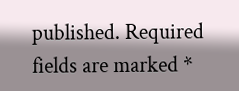published. Required fields are marked *